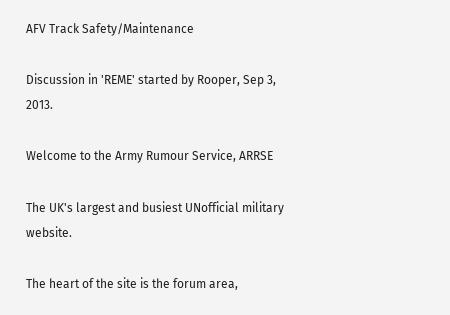AFV Track Safety/Maintenance

Discussion in 'REME' started by Rooper, Sep 3, 2013.

Welcome to the Army Rumour Service, ARRSE

The UK's largest and busiest UNofficial military website.

The heart of the site is the forum area,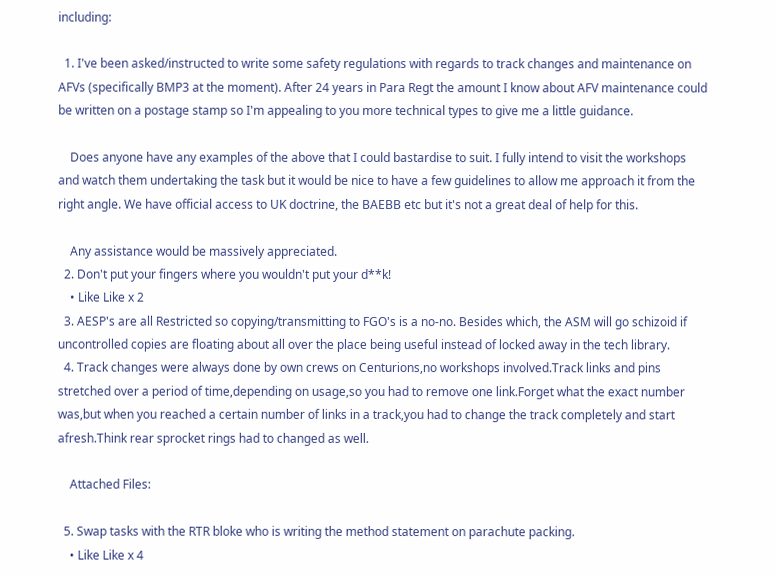including:

  1. I've been asked/instructed to write some safety regulations with regards to track changes and maintenance on AFVs (specifically BMP3 at the moment). After 24 years in Para Regt the amount I know about AFV maintenance could be written on a postage stamp so I'm appealing to you more technical types to give me a little guidance.

    Does anyone have any examples of the above that I could bastardise to suit. I fully intend to visit the workshops and watch them undertaking the task but it would be nice to have a few guidelines to allow me approach it from the right angle. We have official access to UK doctrine, the BAEBB etc but it's not a great deal of help for this.

    Any assistance would be massively appreciated.
  2. Don't put your fingers where you wouldn't put your d**k!
    • Like Like x 2
  3. AESP's are all Restricted so copying/transmitting to FGO's is a no-no. Besides which, the ASM will go schizoid if uncontrolled copies are floating about all over the place being useful instead of locked away in the tech library.
  4. Track changes were always done by own crews on Centurions,no workshops involved.Track links and pins stretched over a period of time,depending on usage,so you had to remove one link.Forget what the exact number was,but when you reached a certain number of links in a track,you had to change the track completely and start afresh.Think rear sprocket rings had to changed as well.

    Attached Files:

  5. Swap tasks with the RTR bloke who is writing the method statement on parachute packing.
    • Like Like x 4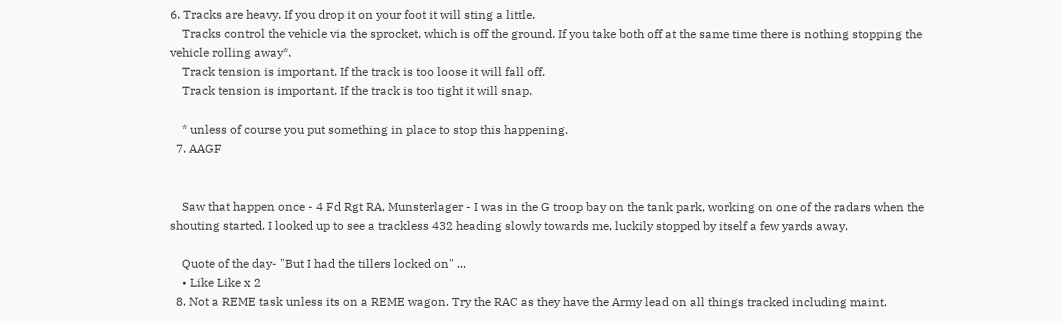6. Tracks are heavy. If you drop it on your foot it will sting a little.
    Tracks control the vehicle via the sprocket, which is off the ground. If you take both off at the same time there is nothing stopping the vehicle rolling away*.
    Track tension is important. If the track is too loose it will fall off.
    Track tension is important. If the track is too tight it will snap.

    * unless of course you put something in place to stop this happening.
  7. AAGF


    Saw that happen once - 4 Fd Rgt RA, Munsterlager - I was in the G troop bay on the tank park, working on one of the radars when the shouting started. I looked up to see a trackless 432 heading slowly towards me, luckily stopped by itself a few yards away.

    Quote of the day- "But I had the tillers locked on" ...
    • Like Like x 2
  8. Not a REME task unless its on a REME wagon. Try the RAC as they have the Army lead on all things tracked including maint.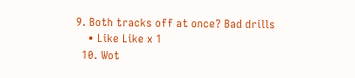9. Both tracks off at once? Bad drills
    • Like Like x 1
  10. Wot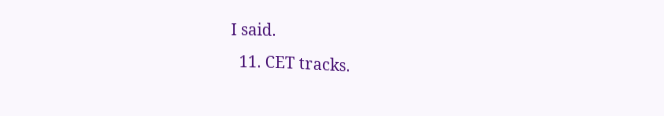I said.
  11. CET tracks.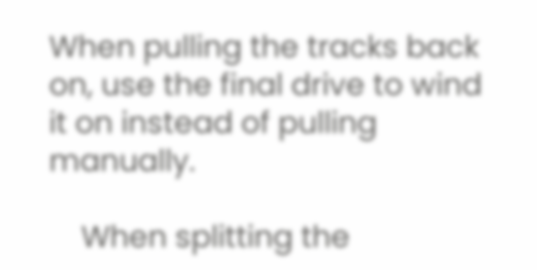When pulling the tracks back on, use the final drive to wind it on instead of pulling manually.

    When splitting the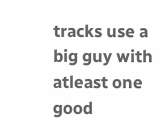tracks use a big guy with atleast one good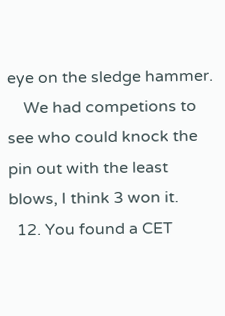eye on the sledge hammer.
    We had competions to see who could knock the pin out with the least blows, I think 3 won it.
  12. You found a CET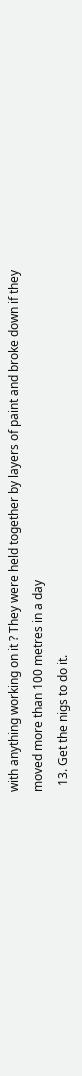with anything working on it ? They were held together by layers of paint and broke down if they moved more than 100 metres in a day
  13. Get the nigs to do it.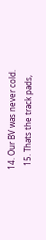14. Our BV was never cold.
  15. Thats the track pads,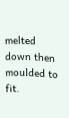melted down then moulded to fit.